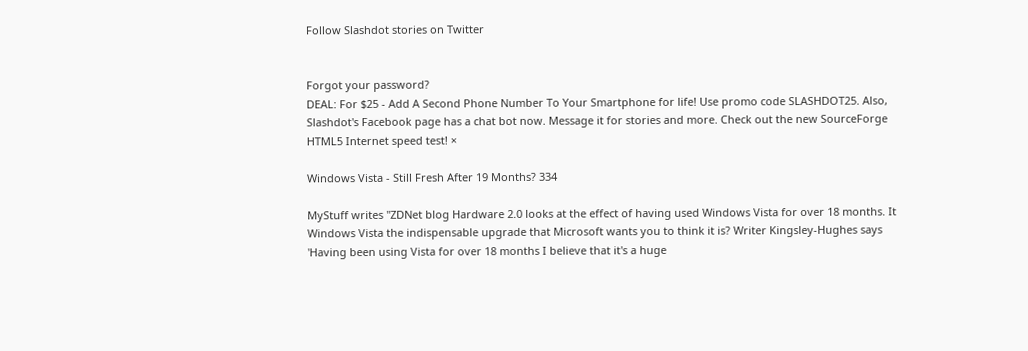Follow Slashdot stories on Twitter


Forgot your password?
DEAL: For $25 - Add A Second Phone Number To Your Smartphone for life! Use promo code SLASHDOT25. Also, Slashdot's Facebook page has a chat bot now. Message it for stories and more. Check out the new SourceForge HTML5 Internet speed test! ×

Windows Vista - Still Fresh After 19 Months? 334

MyStuff writes "ZDNet blog Hardware 2.0 looks at the effect of having used Windows Vista for over 18 months. It Windows Vista the indispensable upgrade that Microsoft wants you to think it is? Writer Kingsley-Hughes says 'Having been using Vista for over 18 months I believe that it's a huge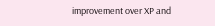improvement over XP and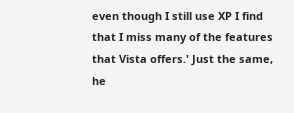even though I still use XP I find that I miss many of the features that Vista offers.' Just the same, he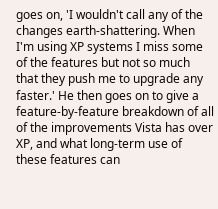goes on, 'I wouldn't call any of the changes earth-shattering. When I'm using XP systems I miss some of the features but not so much that they push me to upgrade any faster.' He then goes on to give a feature-by-feature breakdown of all of the improvements Vista has over XP, and what long-term use of these features can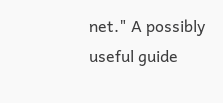net." A possibly useful guide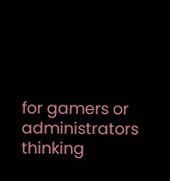for gamers or administrators thinking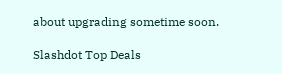about upgrading sometime soon.

Slashdot Top Deals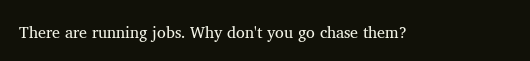There are running jobs. Why don't you go chase them?